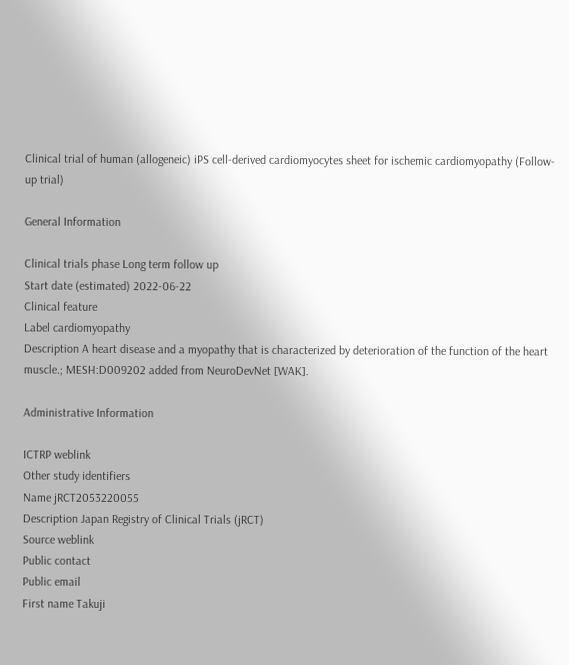Clinical trial of human (allogeneic) iPS cell-derived cardiomyocytes sheet for ischemic cardiomyopathy (Follow-up trial)

General Information

Clinical trials phase Long term follow up
Start date (estimated) 2022-06-22
Clinical feature
Label cardiomyopathy
Description A heart disease and a myopathy that is characterized by deterioration of the function of the heart muscle.; MESH:D009202 added from NeuroDevNet [WAK].

Administrative Information

ICTRP weblink
Other study identifiers
Name jRCT2053220055
Description Japan Registry of Clinical Trials (jRCT)
Source weblink
Public contact
Public email
First name Takuji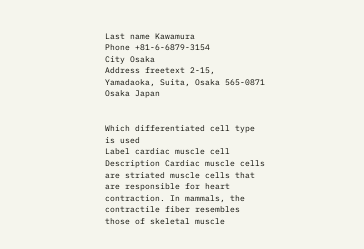Last name Kawamura
Phone +81-6-6879-3154
City Osaka
Address freetext 2-15, Yamadaoka, Suita, Osaka 565-0871 Osaka Japan


Which differentiated cell type is used
Label cardiac muscle cell
Description Cardiac muscle cells are striated muscle cells that are responsible for heart contraction. In mammals, the contractile fiber resembles those of skeletal muscle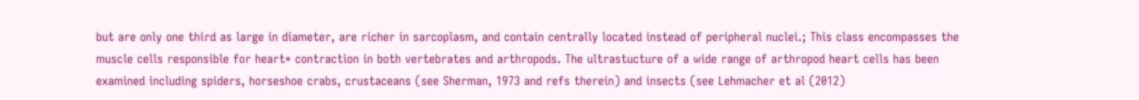but are only one third as large in diameter, are richer in sarcoplasm, and contain centrally located instead of peripheral nuclei.; This class encompasses the muscle cells responsible for heart* contraction in both vertebrates and arthropods. The ultrastucture of a wide range of arthropod heart cells has been examined including spiders, horseshoe crabs, crustaceans (see Sherman, 1973 and refs therein) and insects (see Lehmacher et al (2012)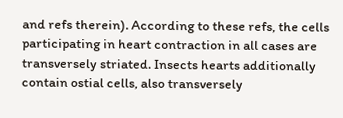and refs therein). According to these refs, the cells participating in heart contraction in all cases are transversely striated. Insects hearts additionally contain ostial cells, also transversely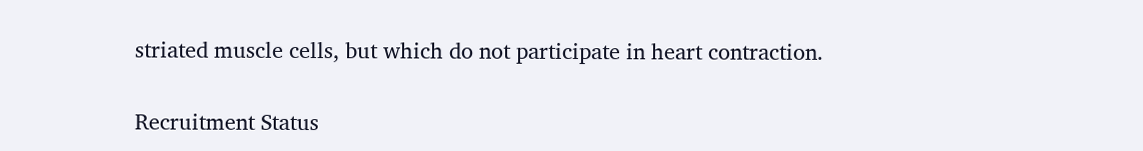striated muscle cells, but which do not participate in heart contraction.


Recruitment Status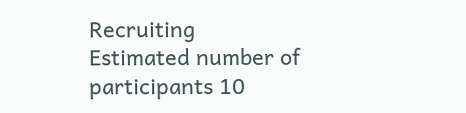Recruiting
Estimated number of participants 10